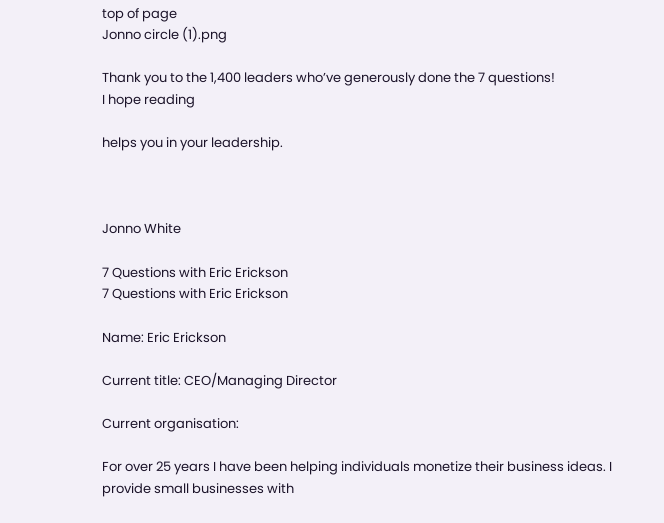top of page
Jonno circle (1).png

Thank you to the 1,400 leaders who’ve generously done the 7 questions!
I hope reading

helps you in your leadership.



Jonno White

7 Questions with Eric Erickson
7 Questions with Eric Erickson

Name: Eric Erickson

Current title: CEO/Managing Director

Current organisation:

For over 25 years I have been helping individuals monetize their business ideas. I provide small businesses with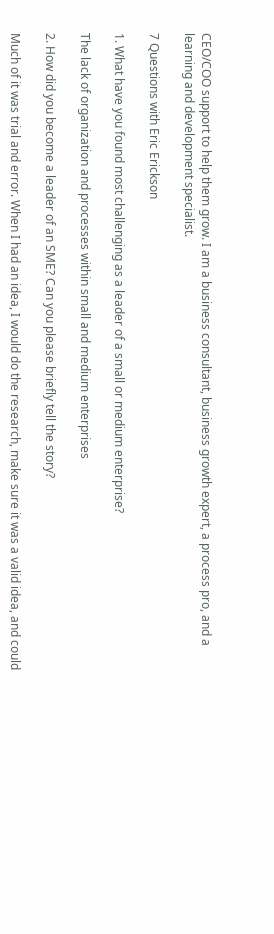CEO/COO support to help them grow. I am a business consultant, business growth expert, a process pro, and a learning and development specialist.

7 Questions with Eric Erickson

1. What have you found most challenging as a leader of a small or medium enterprise?

The lack of organization and processes within small and medium enterprises

2. How did you become a leader of an SME? Can you please briefly tell the story?

Much of it was trial and error. When I had an idea, I would do the research, make sure it was a valid idea, and could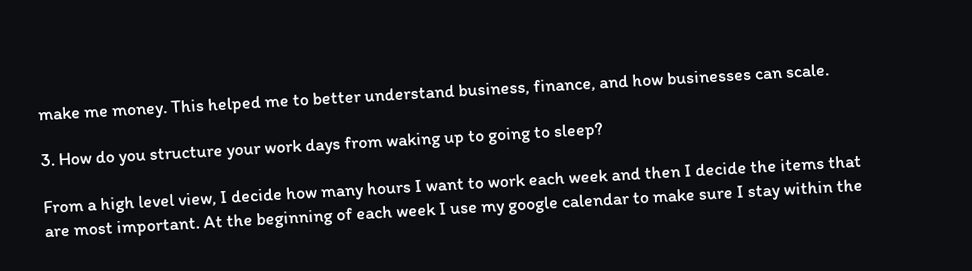make me money. This helped me to better understand business, finance, and how businesses can scale.

3. How do you structure your work days from waking up to going to sleep?

From a high level view, I decide how many hours I want to work each week and then I decide the items that are most important. At the beginning of each week I use my google calendar to make sure I stay within the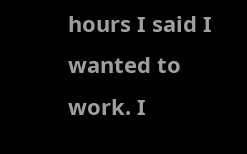hours I said I wanted to work. I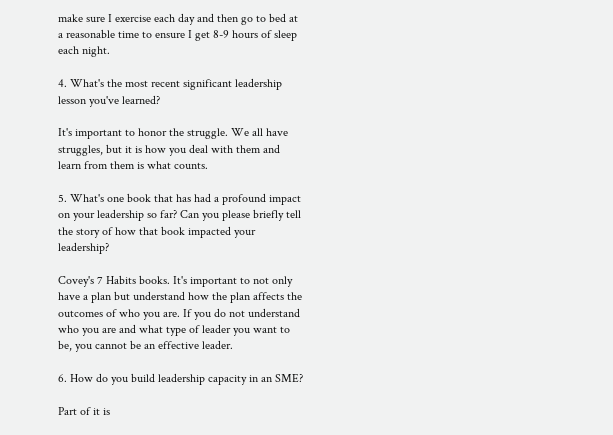make sure I exercise each day and then go to bed at a reasonable time to ensure I get 8-9 hours of sleep each night.

4. What's the most recent significant leadership lesson you've learned?

It's important to honor the struggle. We all have struggles, but it is how you deal with them and learn from them is what counts.

5. What's one book that has had a profound impact on your leadership so far? Can you please briefly tell the story of how that book impacted your leadership?

Covey's 7 Habits books. It's important to not only have a plan but understand how the plan affects the outcomes of who you are. If you do not understand who you are and what type of leader you want to be, you cannot be an effective leader.

6. How do you build leadership capacity in an SME?

Part of it is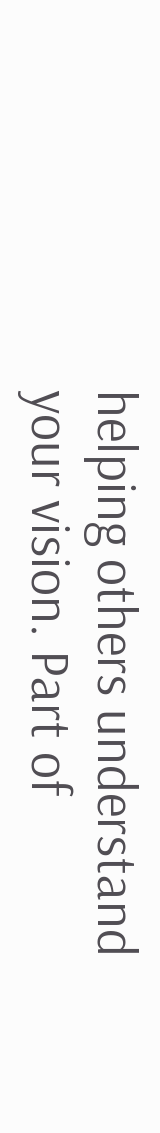helping others understand your vision. Part of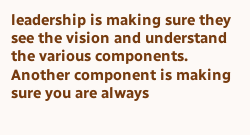leadership is making sure they see the vision and understand the various components. Another component is making sure you are always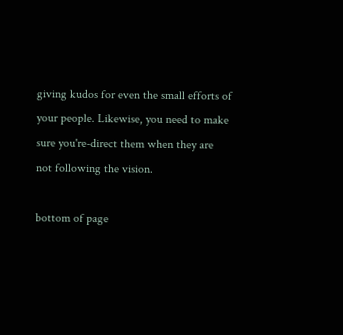giving kudos for even the small efforts of your people. Likewise, you need to make sure you're-direct them when they are not following the vision.

bottom of page